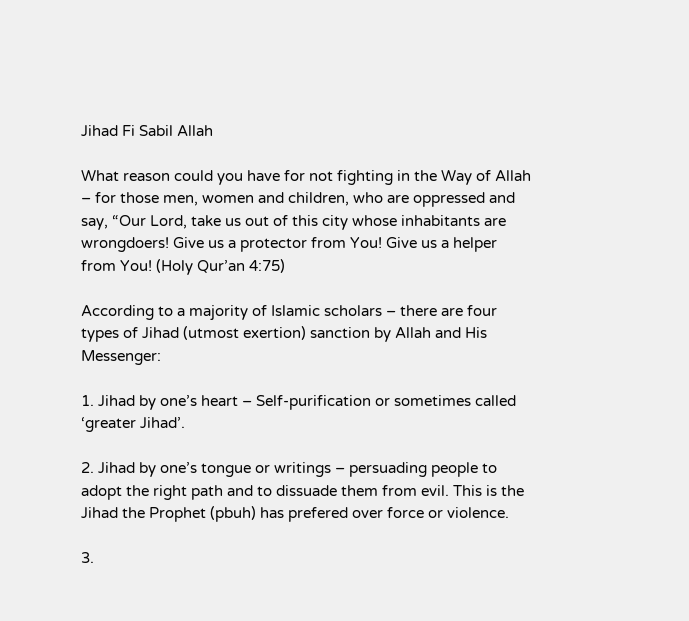Jihad Fi Sabil Allah

What reason could you have for not fighting in the Way of Allah – for those men, women and children, who are oppressed and say, “Our Lord, take us out of this city whose inhabitants are wrongdoers! Give us a protector from You! Give us a helper from You! (Holy Qur’an 4:75)

According to a majority of Islamic scholars – there are four types of Jihad (utmost exertion) sanction by Allah and His Messenger:

1. Jihad by one’s heart – Self-purification or sometimes called ‘greater Jihad’.

2. Jihad by one’s tongue or writings – persuading people to adopt the right path and to dissuade them from evil. This is the Jihad the Prophet (pbuh) has prefered over force or violence.

3.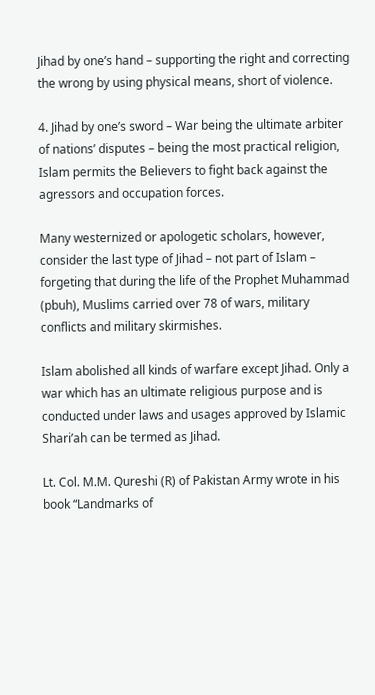Jihad by one’s hand – supporting the right and correcting the wrong by using physical means, short of violence.

4. Jihad by one’s sword – War being the ultimate arbiter of nations’ disputes – being the most practical religion, Islam permits the Believers to fight back against the agressors and occupation forces.

Many westernized or apologetic scholars, however, consider the last type of Jihad – not part of Islam – forgeting that during the life of the Prophet Muhammad (pbuh), Muslims carried over 78 of wars, military conflicts and military skirmishes.

Islam abolished all kinds of warfare except Jihad. Only a war which has an ultimate religious purpose and is conducted under laws and usages approved by Islamic Shari’ah can be termed as Jihad.

Lt. Col. M.M. Qureshi (R) of Pakistan Army wrote in his book “Landmarks of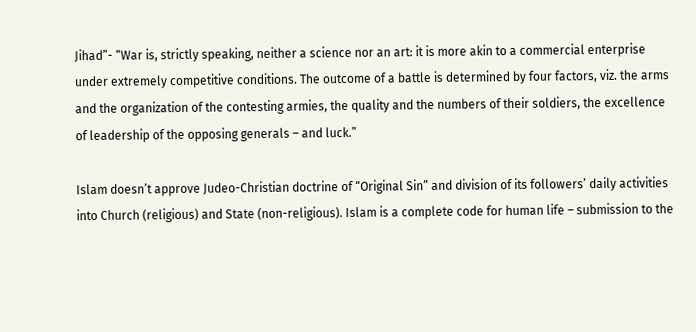Jihad”- “War is, strictly speaking, neither a science nor an art: it is more akin to a commercial enterprise under extremely competitive conditions. The outcome of a battle is determined by four factors, viz. the arms and the organization of the contesting armies, the quality and the numbers of their soldiers, the excellence of leadership of the opposing generals – and luck.”

Islam doesn’t approve Judeo-Christian doctrine of “Original Sin” and division of its followers’ daily activities into Church (religious) and State (non-religious). Islam is a complete code for human life – submission to the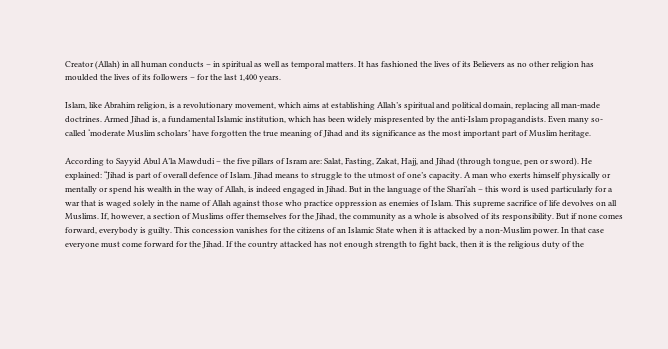Creator (Allah) in all human conducts – in spiritual as well as temporal matters. It has fashioned the lives of its Believers as no other religion has moulded the lives of its followers – for the last 1,400 years.

Islam, like Abrahim religion, is a revolutionary movement, which aims at establishing Allah’s spiritual and political domain, replacing all man-made doctrines. Armed Jihad is, a fundamental Islamic institution, which has been widely mispresented by the anti-Islam propagandists. Even many so-called ‘moderate Muslim scholars’ have forgotten the true meaning of Jihad and its significance as the most important part of Muslim heritage.

According to Sayyid Abul A’la Mawdudi – the five pillars of Isram are: Salat, Fasting, Zakat, Hajj, and Jihad (through tongue, pen or sword). He explained: “Jihad is part of overall defence of Islam. Jihad means to struggle to the utmost of one’s capacity. A man who exerts himself physically or mentally or spend his wealth in the way of Allah, is indeed engaged in Jihad. But in the language of the Shari’ah – this word is used particularly for a war that is waged solely in the name of Allah against those who practice oppression as enemies of Islam. This supreme sacrifice of life devolves on all Muslims. If, however, a section of Muslims offer themselves for the Jihad, the community as a whole is absolved of its responsibility. But if none comes forward, everybody is guilty. This concession vanishes for the citizens of an Islamic State when it is attacked by a non-Muslim power. In that case everyone must come forward for the Jihad. If the country attacked has not enough strength to fight back, then it is the religious duty of the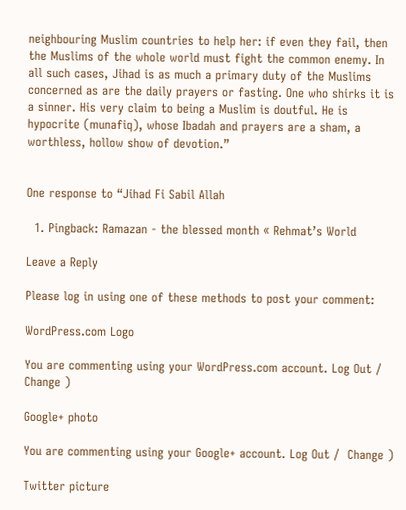neighbouring Muslim countries to help her: if even they fail, then the Muslims of the whole world must fight the common enemy. In all such cases, Jihad is as much a primary duty of the Muslims concerned as are the daily prayers or fasting. One who shirks it is a sinner. His very claim to being a Muslim is doutful. He is hypocrite (munafiq), whose Ibadah and prayers are a sham, a worthless, hollow show of devotion.”


One response to “Jihad Fi Sabil Allah

  1. Pingback: Ramazan - the blessed month « Rehmat’s World

Leave a Reply

Please log in using one of these methods to post your comment:

WordPress.com Logo

You are commenting using your WordPress.com account. Log Out /  Change )

Google+ photo

You are commenting using your Google+ account. Log Out /  Change )

Twitter picture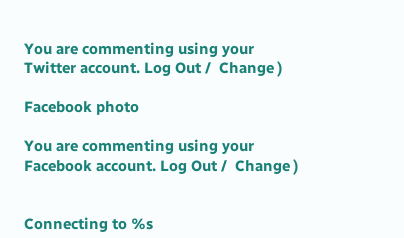You are commenting using your Twitter account. Log Out /  Change )

Facebook photo

You are commenting using your Facebook account. Log Out /  Change )


Connecting to %s